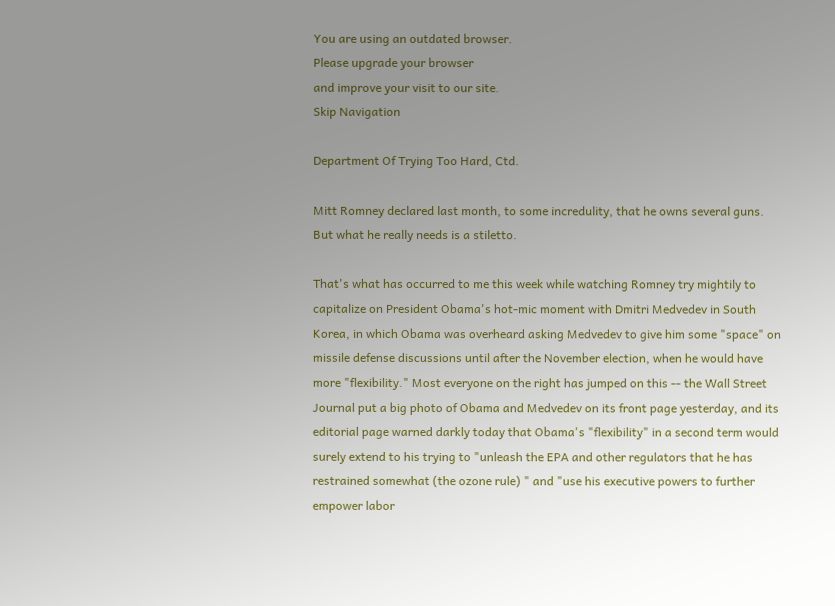You are using an outdated browser.
Please upgrade your browser
and improve your visit to our site.
Skip Navigation

Department Of Trying Too Hard, Ctd.

Mitt Romney declared last month, to some incredulity, that he owns several guns. But what he really needs is a stiletto.

That's what has occurred to me this week while watching Romney try mightily to capitalize on President Obama's hot-mic moment with Dmitri Medvedev in South Korea, in which Obama was overheard asking Medvedev to give him some "space" on missile defense discussions until after the November election, when he would have more "flexibility." Most everyone on the right has jumped on this -- the Wall Street Journal put a big photo of Obama and Medvedev on its front page yesterday, and its editorial page warned darkly today that Obama's "flexibility" in a second term would surely extend to his trying to "unleash the EPA and other regulators that he has restrained somewhat (the ozone rule) " and "use his executive powers to further empower labor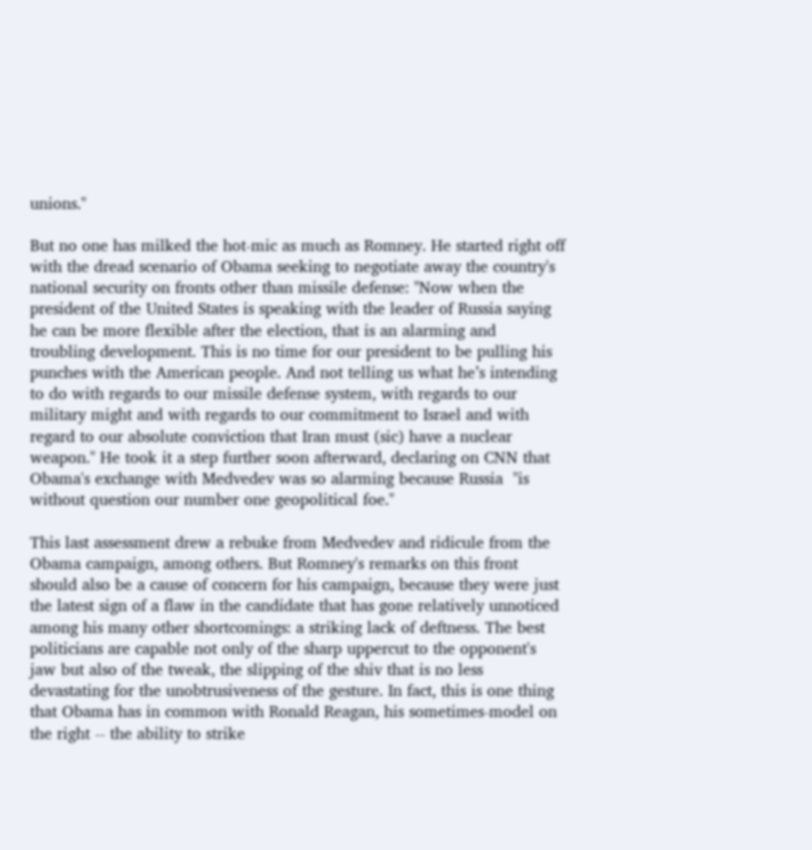unions."

But no one has milked the hot-mic as much as Romney. He started right off with the dread scenario of Obama seeking to negotiate away the country's national security on fronts other than missile defense: "Now when the president of the United States is speaking with the leader of Russia saying he can be more flexible after the election, that is an alarming and troubling development. This is no time for our president to be pulling his punches with the American people. And not telling us what he’s intending to do with regards to our missile defense system, with regards to our military might and with regards to our commitment to Israel and with regard to our absolute conviction that Iran must (sic) have a nuclear weapon." He took it a step further soon afterward, declaring on CNN that Obama's exchange with Medvedev was so alarming because Russia  "is without question our number one geopolitical foe."

This last assessment drew a rebuke from Medvedev and ridicule from the Obama campaign, among others. But Romney's remarks on this front should also be a cause of concern for his campaign, because they were just the latest sign of a flaw in the candidate that has gone relatively unnoticed among his many other shortcomings: a striking lack of deftness. The best politicians are capable not only of the sharp uppercut to the opponent's jaw but also of the tweak, the slipping of the shiv that is no less devastating for the unobtrusiveness of the gesture. In fact, this is one thing that Obama has in common with Ronald Reagan, his sometimes-model on the right -- the ability to strike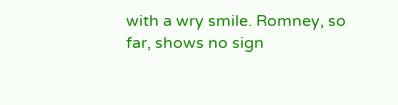with a wry smile. Romney, so far, shows no sign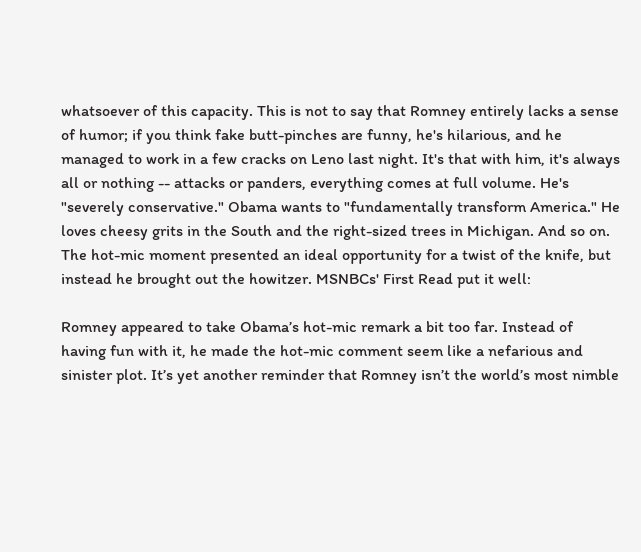whatsoever of this capacity. This is not to say that Romney entirely lacks a sense of humor; if you think fake butt-pinches are funny, he's hilarious, and he managed to work in a few cracks on Leno last night. It's that with him, it's always all or nothing -- attacks or panders, everything comes at full volume. He's "severely conservative." Obama wants to "fundamentally transform America." He loves cheesy grits in the South and the right-sized trees in Michigan. And so on. The hot-mic moment presented an ideal opportunity for a twist of the knife, but instead he brought out the howitzer. MSNBCs' First Read put it well:

Romney appeared to take Obama’s hot-mic remark a bit too far. Instead of having fun with it, he made the hot-mic comment seem like a nefarious and sinister plot. It’s yet another reminder that Romney isn’t the world’s most nimble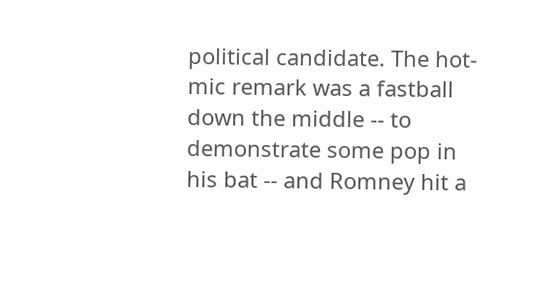political candidate. The hot-mic remark was a fastball down the middle -- to demonstrate some pop in his bat -- and Romney hit a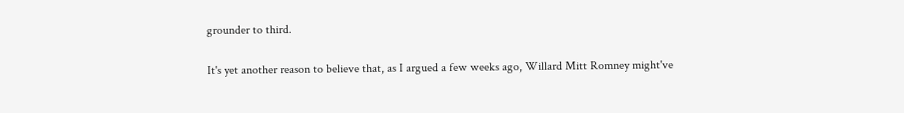grounder to third.

It's yet another reason to believe that, as I argued a few weeks ago, Willard Mitt Romney might've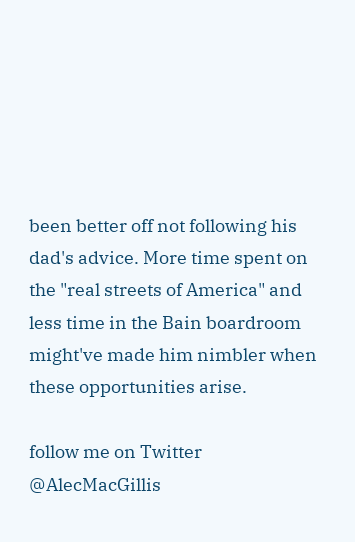been better off not following his dad's advice. More time spent on the "real streets of America" and less time in the Bain boardroom might've made him nimbler when these opportunities arise.

follow me on Twitter @AlecMacGillis